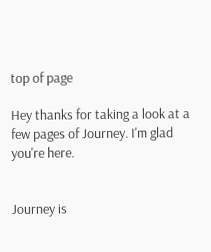top of page

Hey thanks for taking a look at a few pages of Journey. I'm glad you're here.


Journey is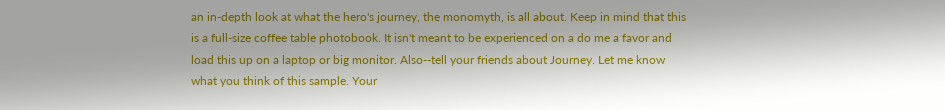an in-depth look at what the hero's journey, the monomyth, is all about. Keep in mind that this is a full-size coffee table photobook. It isn't meant to be experienced on a do me a favor and load this up on a laptop or big monitor. Also--tell your friends about Journey. Let me know what you think of this sample. Your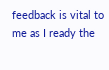feedback is vital to me as I ready the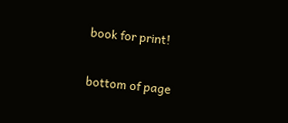book for print!

bottom of page